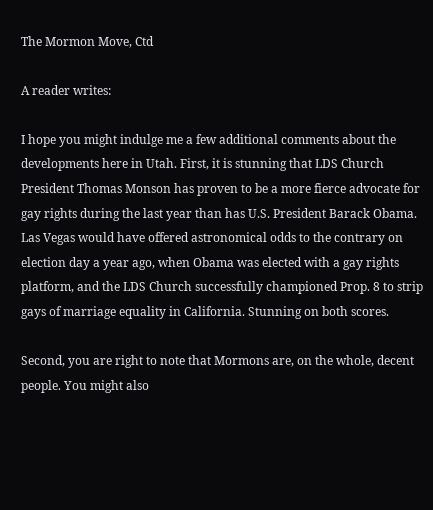The Mormon Move, Ctd

A reader writes:

I hope you might indulge me a few additional comments about the developments here in Utah. First, it is stunning that LDS Church President Thomas Monson has proven to be a more fierce advocate for gay rights during the last year than has U.S. President Barack Obama. Las Vegas would have offered astronomical odds to the contrary on election day a year ago, when Obama was elected with a gay rights platform, and the LDS Church successfully championed Prop. 8 to strip gays of marriage equality in California. Stunning on both scores.

Second, you are right to note that Mormons are, on the whole, decent people. You might also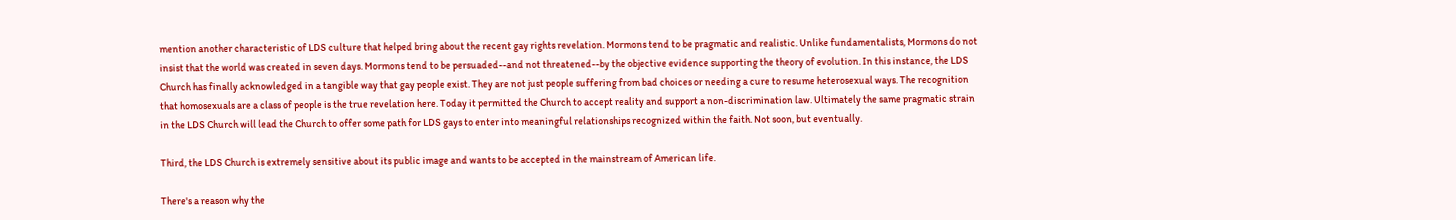mention another characteristic of LDS culture that helped bring about the recent gay rights revelation. Mormons tend to be pragmatic and realistic. Unlike fundamentalists, Mormons do not insist that the world was created in seven days. Mormons tend to be persuaded--and not threatened--by the objective evidence supporting the theory of evolution. In this instance, the LDS Church has finally acknowledged in a tangible way that gay people exist. They are not just people suffering from bad choices or needing a cure to resume heterosexual ways. The recognition that homosexuals are a class of people is the true revelation here. Today it permitted the Church to accept reality and support a non-discrimination law. Ultimately the same pragmatic strain in the LDS Church will lead the Church to offer some path for LDS gays to enter into meaningful relationships recognized within the faith. Not soon, but eventually.

Third, the LDS Church is extremely sensitive about its public image and wants to be accepted in the mainstream of American life.

There's a reason why the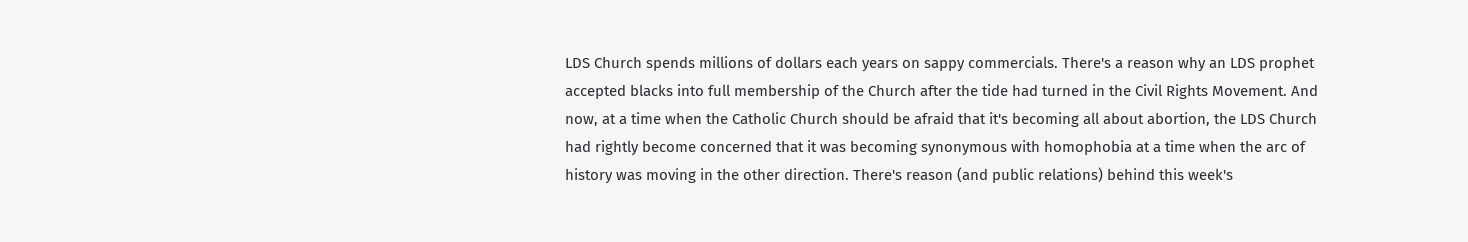LDS Church spends millions of dollars each years on sappy commercials. There's a reason why an LDS prophet accepted blacks into full membership of the Church after the tide had turned in the Civil Rights Movement. And now, at a time when the Catholic Church should be afraid that it's becoming all about abortion, the LDS Church had rightly become concerned that it was becoming synonymous with homophobia at a time when the arc of history was moving in the other direction. There's reason (and public relations) behind this week's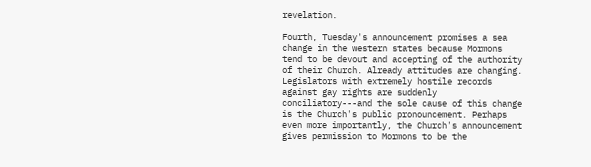revelation.

Fourth, Tuesday's announcement promises a sea change in the western states because Mormons tend to be devout and accepting of the authority of their Church. Already attitudes are changing. Legislators with extremely hostile records against gay rights are suddenly conciliatory---and the sole cause of this change is the Church's public pronouncement. Perhaps even more importantly, the Church's announcement gives permission to Mormons to be the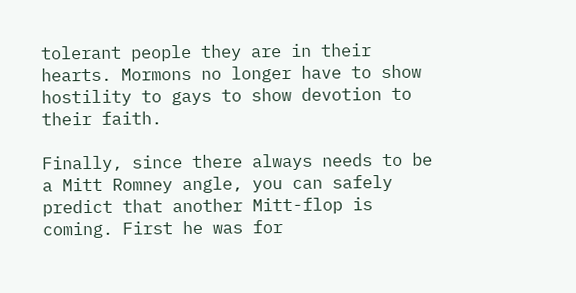tolerant people they are in their hearts. Mormons no longer have to show hostility to gays to show devotion to their faith.

Finally, since there always needs to be a Mitt Romney angle, you can safely predict that another Mitt-flop is coming. First he was for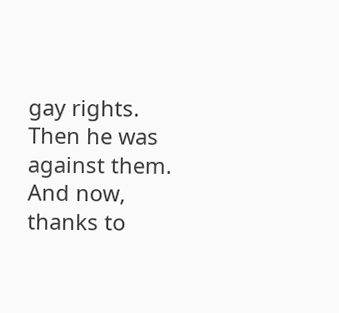gay rights. Then he was against them. And now, thanks to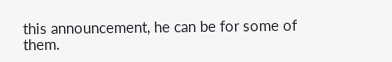this announcement, he can be for some of them.